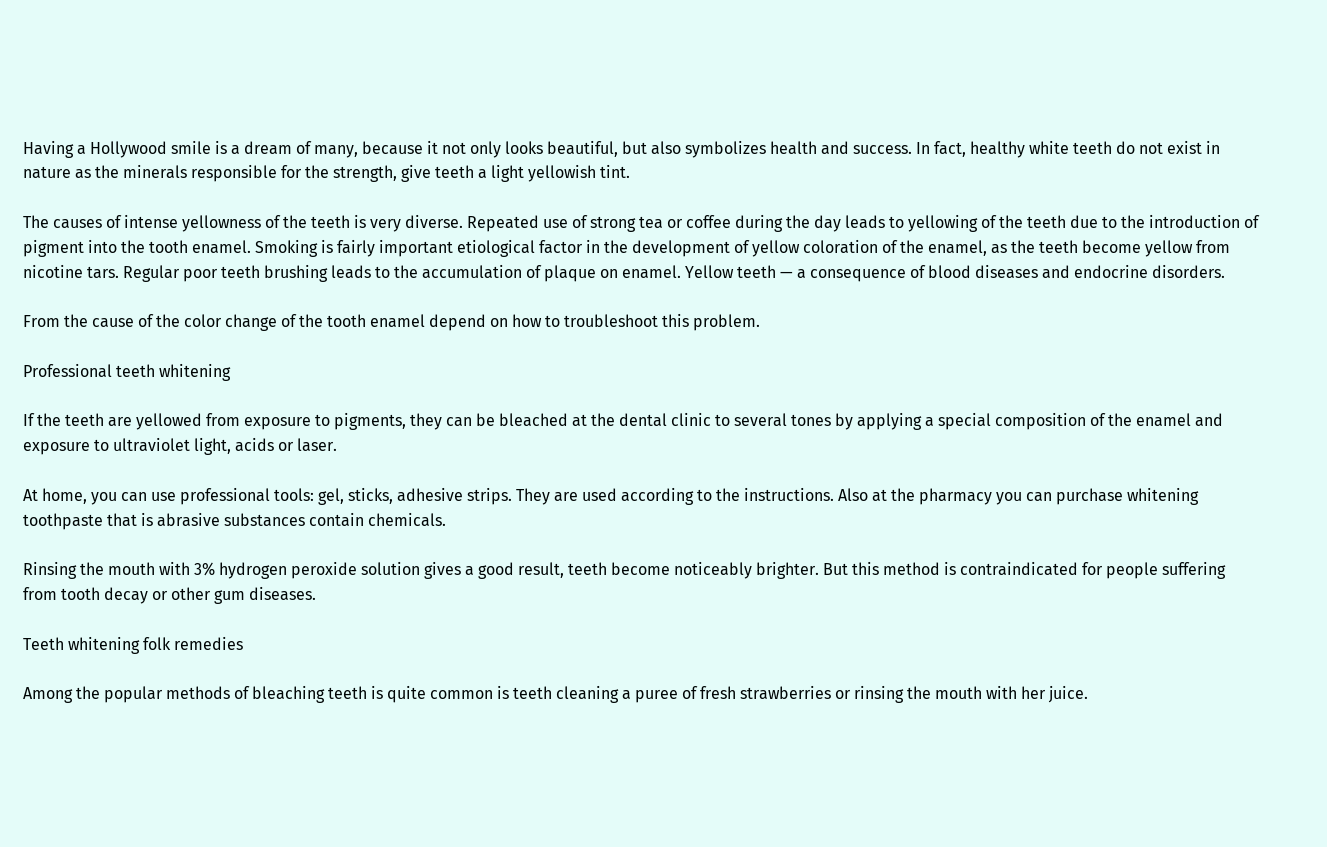Having a Hollywood smile is a dream of many, because it not only looks beautiful, but also symbolizes health and success. In fact, healthy white teeth do not exist in nature as the minerals responsible for the strength, give teeth a light yellowish tint.

The causes of intense yellowness of the teeth is very diverse. Repeated use of strong tea or coffee during the day leads to yellowing of the teeth due to the introduction of pigment into the tooth enamel. Smoking is fairly important etiological factor in the development of yellow coloration of the enamel, as the teeth become yellow from nicotine tars. Regular poor teeth brushing leads to the accumulation of plaque on enamel. Yellow teeth — a consequence of blood diseases and endocrine disorders.

From the cause of the color change of the tooth enamel depend on how to troubleshoot this problem.

Professional teeth whitening

If the teeth are yellowed from exposure to pigments, they can be bleached at the dental clinic to several tones by applying a special composition of the enamel and exposure to ultraviolet light, acids or laser.

At home, you can use professional tools: gel, sticks, adhesive strips. They are used according to the instructions. Also at the pharmacy you can purchase whitening toothpaste that is abrasive substances contain chemicals.

Rinsing the mouth with 3% hydrogen peroxide solution gives a good result, teeth become noticeably brighter. But this method is contraindicated for people suffering from tooth decay or other gum diseases.

Teeth whitening folk remedies

Among the popular methods of bleaching teeth is quite common is teeth cleaning a puree of fresh strawberries or rinsing the mouth with her juice.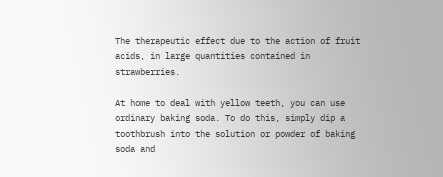The therapeutic effect due to the action of fruit acids, in large quantities contained in strawberries.

At home to deal with yellow teeth, you can use ordinary baking soda. To do this, simply dip a toothbrush into the solution or powder of baking soda and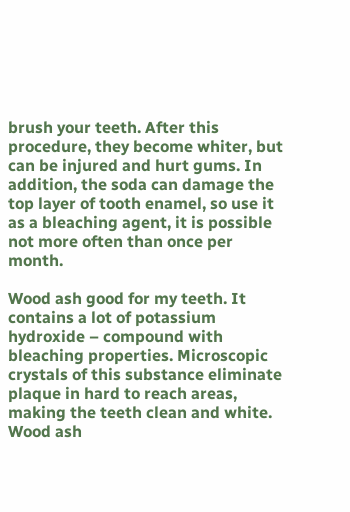brush your teeth. After this procedure, they become whiter, but can be injured and hurt gums. In addition, the soda can damage the top layer of tooth enamel, so use it as a bleaching agent, it is possible not more often than once per month.

Wood ash good for my teeth. It contains a lot of potassium hydroxide – compound with bleaching properties. Microscopic crystals of this substance eliminate plaque in hard to reach areas, making the teeth clean and white. Wood ash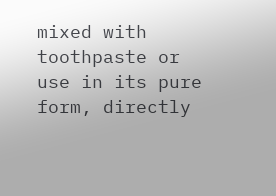mixed with toothpaste or use in its pure form, directly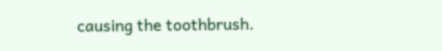causing the toothbrush.